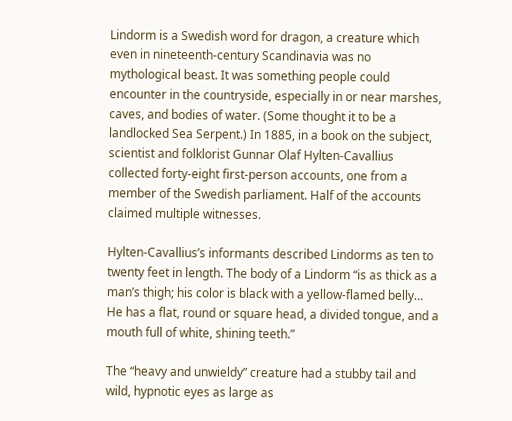Lindorm is a Swedish word for dragon, a creature which even in nineteenth-century Scandinavia was no mythological beast. It was something people could encounter in the countryside, especially in or near marshes, caves, and bodies of water. (Some thought it to be a landlocked Sea Serpent.) In 1885, in a book on the subject, scientist and folklorist Gunnar Olaf Hylten-Cavallius collected forty-eight first-person accounts, one from a member of the Swedish parliament. Half of the accounts claimed multiple witnesses.

Hylten-Cavallius’s informants described Lindorms as ten to twenty feet in length. The body of a Lindorm “is as thick as a man’s thigh; his color is black with a yellow-flamed belly… He has a flat, round or square head, a divided tongue, and a mouth full of white, shining teeth.”

The “heavy and unwieldy” creature had a stubby tail and wild, hypnotic eyes as large as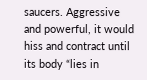saucers. Aggressive and powerful, it would hiss and contract until its body “lies in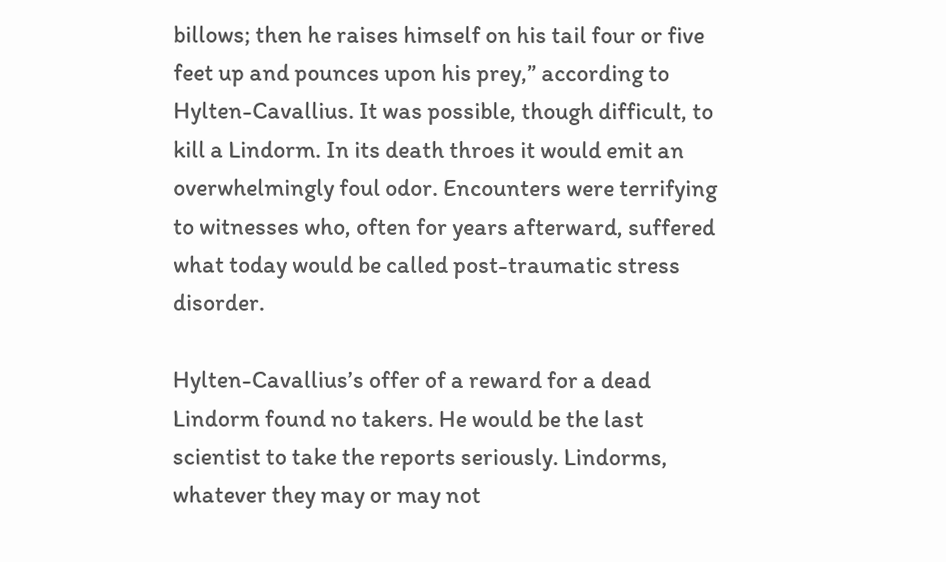billows; then he raises himself on his tail four or five feet up and pounces upon his prey,” according to Hylten-Cavallius. It was possible, though difficult, to kill a Lindorm. In its death throes it would emit an overwhelmingly foul odor. Encounters were terrifying to witnesses who, often for years afterward, suffered what today would be called post-traumatic stress disorder.

Hylten-Cavallius’s offer of a reward for a dead Lindorm found no takers. He would be the last scientist to take the reports seriously. Lindorms, whatever they may or may not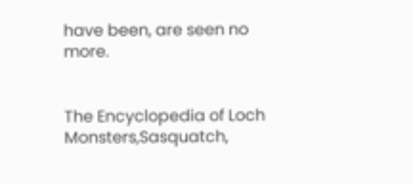have been, are seen no more.


The Encyclopedia of Loch Monsters,Sasquatch,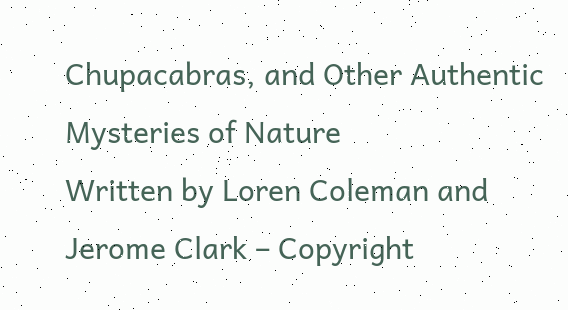Chupacabras, and Other Authentic Mysteries of Nature
Written by Loren Coleman and Jerome Clark – Copyright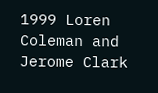1999 Loren Coleman and Jerome Clark